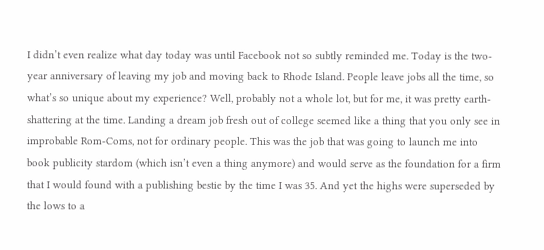I didn’t even realize what day today was until Facebook not so subtly reminded me. Today is the two-year anniversary of leaving my job and moving back to Rhode Island. People leave jobs all the time, so what’s so unique about my experience? Well, probably not a whole lot, but for me, it was pretty earth-shattering at the time. Landing a dream job fresh out of college seemed like a thing that you only see in improbable Rom-Coms, not for ordinary people. This was the job that was going to launch me into book publicity stardom (which isn’t even a thing anymore) and would serve as the foundation for a firm that I would found with a publishing bestie by the time I was 35. And yet the highs were superseded by the lows to a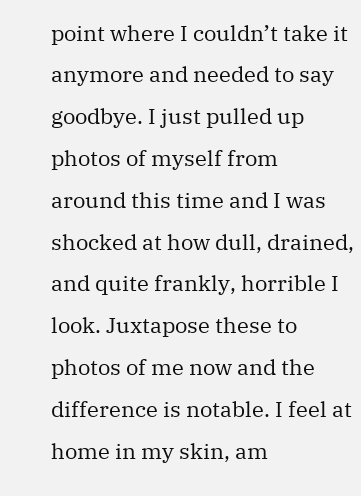point where I couldn’t take it anymore and needed to say goodbye. I just pulled up photos of myself from around this time and I was shocked at how dull, drained, and quite frankly, horrible I look. Juxtapose these to photos of me now and the difference is notable. I feel at home in my skin, am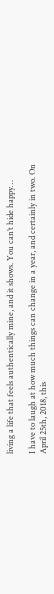living a life that feels authentically mine, and it shows. You can’t hide happy…

I have to laugh at how much things can change in a year, and certainly in two. On April 25th, 2018, this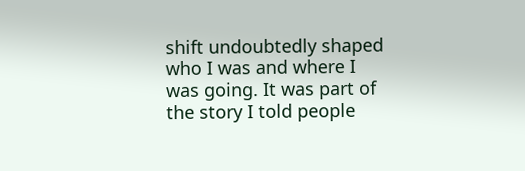shift undoubtedly shaped who I was and where I was going. It was part of the story I told people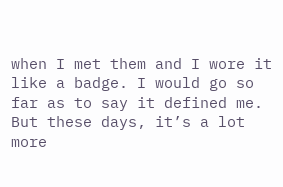when I met them and I wore it like a badge. I would go so far as to say it defined me. But these days, it’s a lot more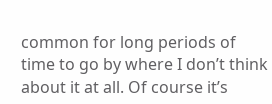common for long periods of time to go by where I don’t think about it at all. Of course it’s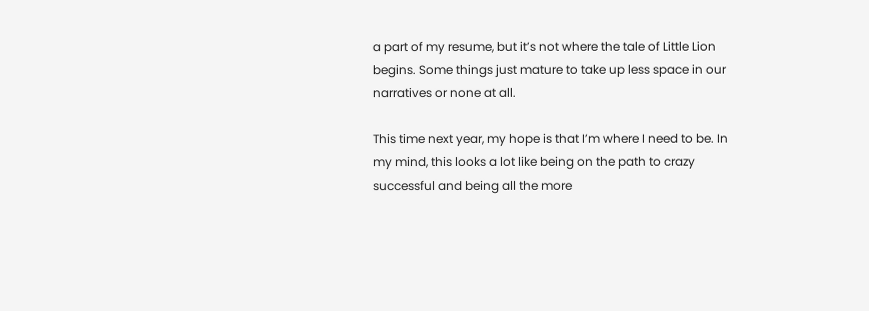a part of my resume, but it’s not where the tale of Little Lion begins. Some things just mature to take up less space in our narratives or none at all.

This time next year, my hope is that I’m where I need to be. In my mind, this looks a lot like being on the path to crazy successful and being all the more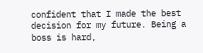confident that I made the best decision for my future. Being a boss is hard,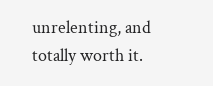unrelenting, and totally worth it.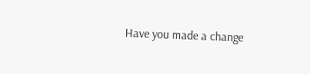Have you made a change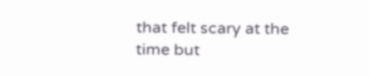that felt scary at the time but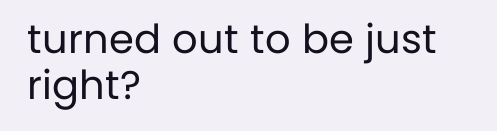turned out to be just right?